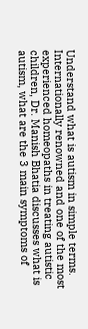Understand what is autism in simple terms. Internationally renowned and one of the most experienced homeopaths in treating autistic children, Dr. Manish Bhatia discusses what is autism, what are the 3 main symptoms of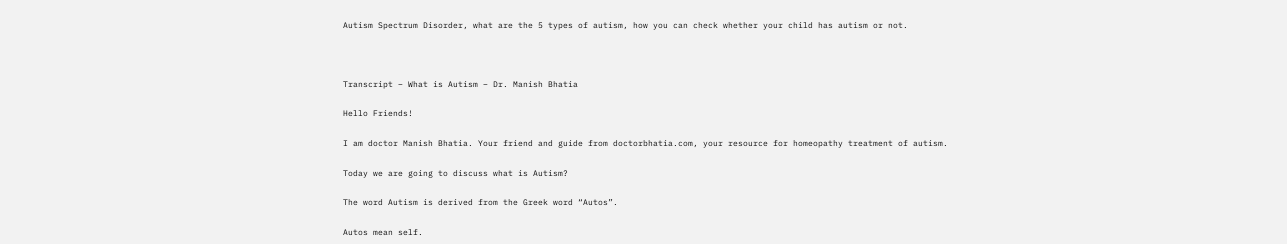Autism Spectrum Disorder, what are the 5 types of autism, how you can check whether your child has autism or not.



Transcript – What is Autism – Dr. Manish Bhatia

Hello Friends!

I am doctor Manish Bhatia. Your friend and guide from doctorbhatia.com, your resource for homeopathy treatment of autism.

Today we are going to discuss what is Autism?

The word Autism is derived from the Greek word “Autos”.

Autos mean self.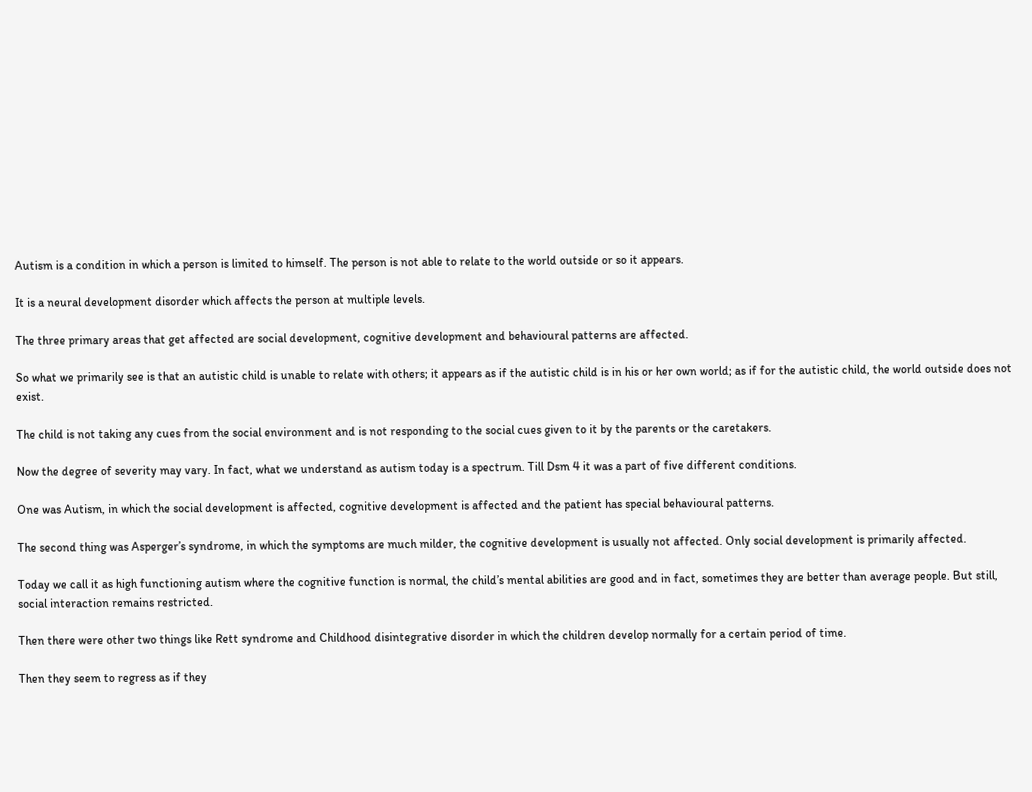Autism is a condition in which a person is limited to himself. The person is not able to relate to the world outside or so it appears.

It is a neural development disorder which affects the person at multiple levels.

The three primary areas that get affected are social development, cognitive development and behavioural patterns are affected.

So what we primarily see is that an autistic child is unable to relate with others; it appears as if the autistic child is in his or her own world; as if for the autistic child, the world outside does not exist.

The child is not taking any cues from the social environment and is not responding to the social cues given to it by the parents or the caretakers.

Now the degree of severity may vary. In fact, what we understand as autism today is a spectrum. Till Dsm 4 it was a part of five different conditions.

One was Autism, in which the social development is affected, cognitive development is affected and the patient has special behavioural patterns.

The second thing was Asperger’s syndrome, in which the symptoms are much milder, the cognitive development is usually not affected. Only social development is primarily affected.

Today we call it as high functioning autism where the cognitive function is normal, the child’s mental abilities are good and in fact, sometimes they are better than average people. But still, social interaction remains restricted.

Then there were other two things like Rett syndrome and Childhood disintegrative disorder in which the children develop normally for a certain period of time.

Then they seem to regress as if they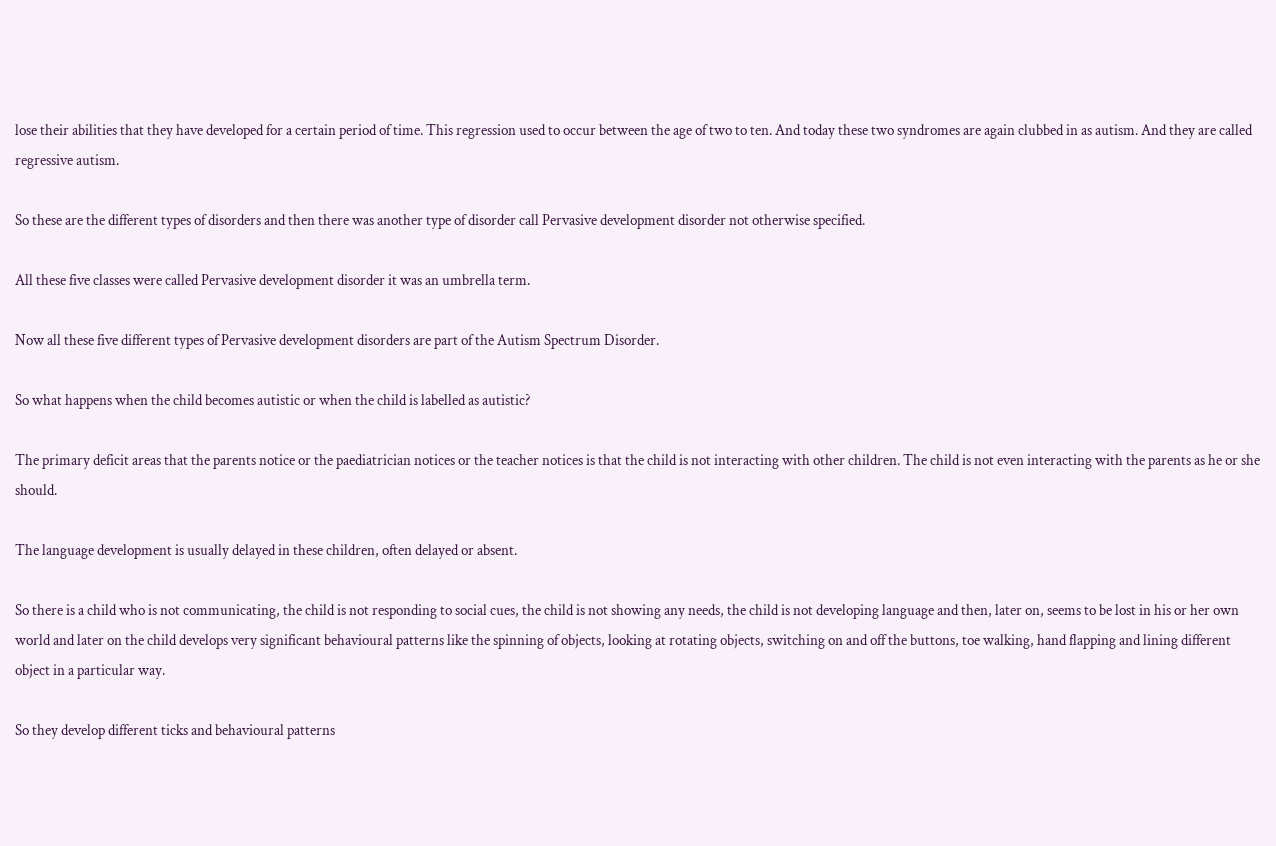lose their abilities that they have developed for a certain period of time. This regression used to occur between the age of two to ten. And today these two syndromes are again clubbed in as autism. And they are called regressive autism.

So these are the different types of disorders and then there was another type of disorder call Pervasive development disorder not otherwise specified.

All these five classes were called Pervasive development disorder it was an umbrella term.

Now all these five different types of Pervasive development disorders are part of the Autism Spectrum Disorder.

So what happens when the child becomes autistic or when the child is labelled as autistic?

The primary deficit areas that the parents notice or the paediatrician notices or the teacher notices is that the child is not interacting with other children. The child is not even interacting with the parents as he or she should.

The language development is usually delayed in these children, often delayed or absent.

So there is a child who is not communicating, the child is not responding to social cues, the child is not showing any needs, the child is not developing language and then, later on, seems to be lost in his or her own world and later on the child develops very significant behavioural patterns like the spinning of objects, looking at rotating objects, switching on and off the buttons, toe walking, hand flapping and lining different object in a particular way.

So they develop different ticks and behavioural patterns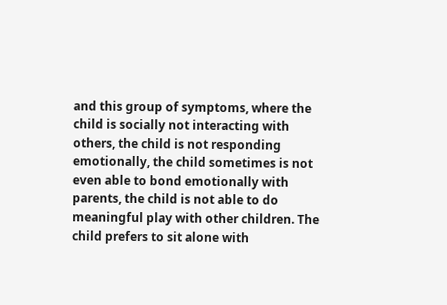and this group of symptoms, where the child is socially not interacting with others, the child is not responding emotionally, the child sometimes is not even able to bond emotionally with parents, the child is not able to do meaningful play with other children. The child prefers to sit alone with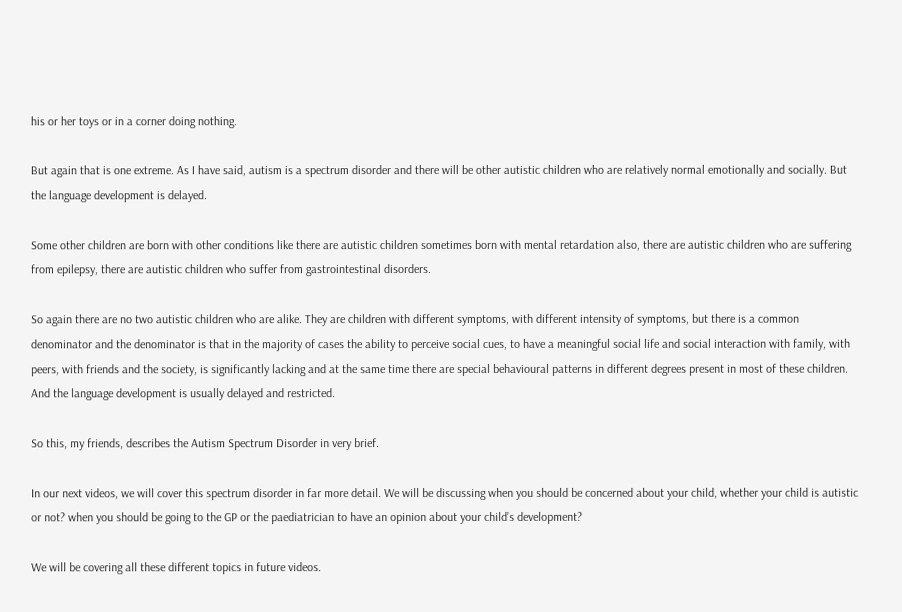his or her toys or in a corner doing nothing.

But again that is one extreme. As I have said, autism is a spectrum disorder and there will be other autistic children who are relatively normal emotionally and socially. But the language development is delayed.

Some other children are born with other conditions like there are autistic children sometimes born with mental retardation also, there are autistic children who are suffering from epilepsy, there are autistic children who suffer from gastrointestinal disorders.

So again there are no two autistic children who are alike. They are children with different symptoms, with different intensity of symptoms, but there is a common denominator and the denominator is that in the majority of cases the ability to perceive social cues, to have a meaningful social life and social interaction with family, with peers, with friends and the society, is significantly lacking and at the same time there are special behavioural patterns in different degrees present in most of these children. And the language development is usually delayed and restricted.

So this, my friends, describes the Autism Spectrum Disorder in very brief.

In our next videos, we will cover this spectrum disorder in far more detail. We will be discussing when you should be concerned about your child, whether your child is autistic or not? when you should be going to the GP or the paediatrician to have an opinion about your child’s development?

We will be covering all these different topics in future videos.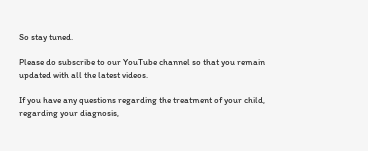So stay tuned.

Please do subscribe to our YouTube channel so that you remain updated with all the latest videos.

If you have any questions regarding the treatment of your child, regarding your diagnosis,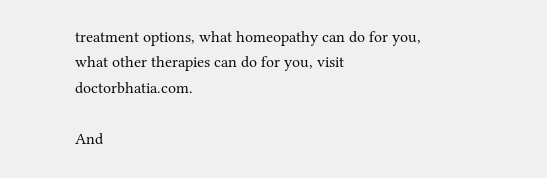treatment options, what homeopathy can do for you, what other therapies can do for you, visit doctorbhatia.com.

And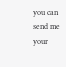you can send me your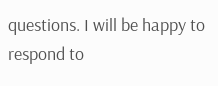questions. I will be happy to respond to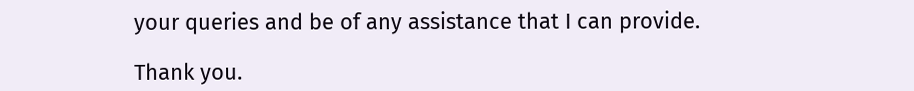your queries and be of any assistance that I can provide.

Thank you.